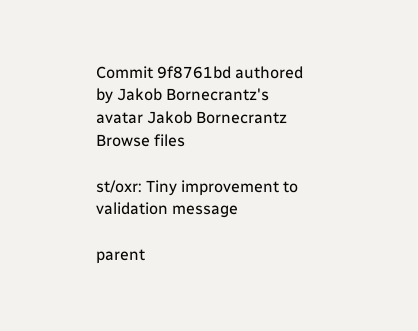Commit 9f8761bd authored by Jakob Bornecrantz's avatar Jakob Bornecrantz
Browse files

st/oxr: Tiny improvement to validation message

parent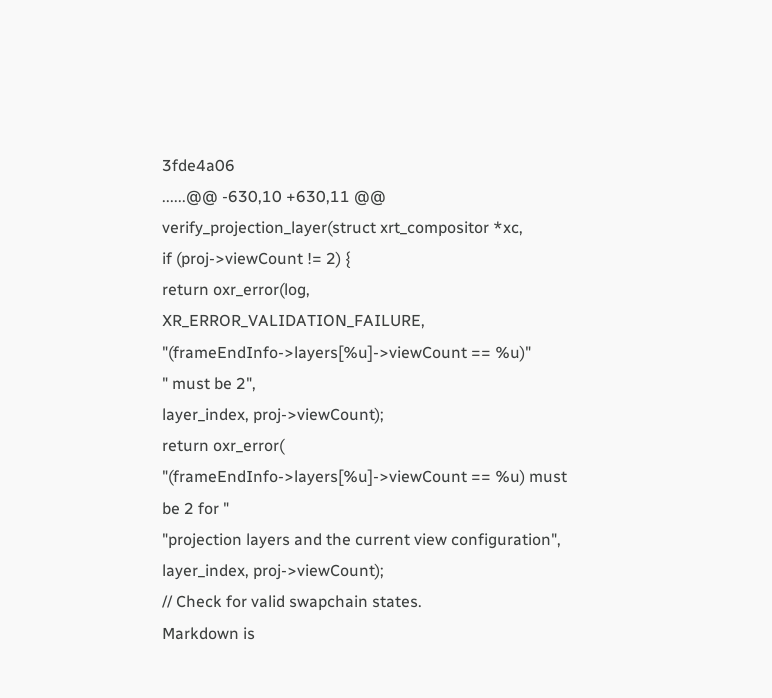3fde4a06
......@@ -630,10 +630,11 @@ verify_projection_layer(struct xrt_compositor *xc,
if (proj->viewCount != 2) {
return oxr_error(log, XR_ERROR_VALIDATION_FAILURE,
"(frameEndInfo->layers[%u]->viewCount == %u)"
" must be 2",
layer_index, proj->viewCount);
return oxr_error(
"(frameEndInfo->layers[%u]->viewCount == %u) must be 2 for "
"projection layers and the current view configuration",
layer_index, proj->viewCount);
// Check for valid swapchain states.
Markdown is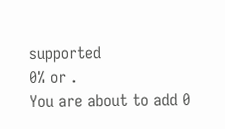supported
0% or .
You are about to add 0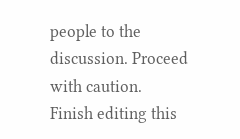people to the discussion. Proceed with caution.
Finish editing this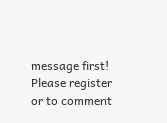message first!
Please register or to comment